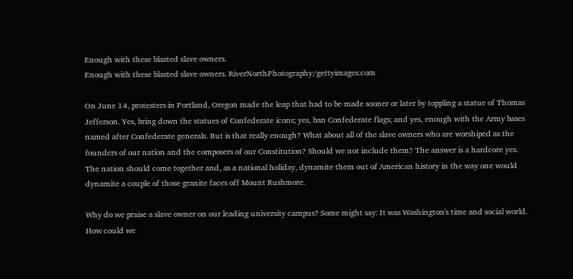Enough with these blasted slave owners.
Enough with these blasted slave owners. RiverNorthPhotography/gettyimages.com

On June 14, protesters in Portland, Oregon made the leap that had to be made sooner or later by toppling a statue of Thomas Jefferson. Yes, bring down the statues of Confederate icons; yes, ban Confederate flags; and yes, enough with the Army bases named after Confederate generals. But is that really enough? What about all of the slave owners who are worshiped as the founders of our nation and the composers of our Constitution? Should we not include them? The answer is a hardcore yes. The nation should come together and, as a national holiday, dynamite them out of American history in the way one would dynamite a couple of those granite faces off Mount Rushmore.

Why do we praise a slave owner on our leading university campus? Some might say: It was Washington's time and social world. How could we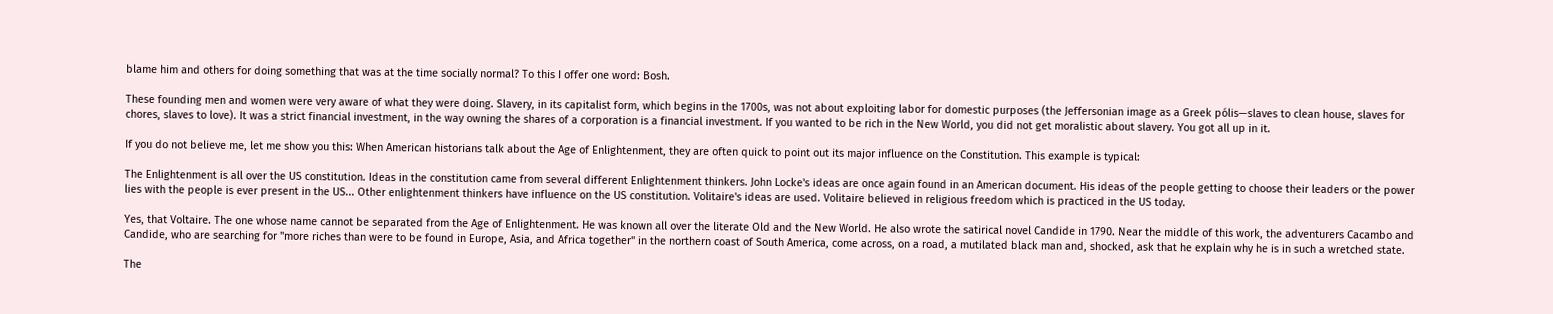blame him and others for doing something that was at the time socially normal? To this I offer one word: Bosh.

These founding men and women were very aware of what they were doing. Slavery, in its capitalist form, which begins in the 1700s, was not about exploiting labor for domestic purposes (the Jeffersonian image as a Greek pólis—slaves to clean house, slaves for chores, slaves to love). It was a strict financial investment, in the way owning the shares of a corporation is a financial investment. If you wanted to be rich in the New World, you did not get moralistic about slavery. You got all up in it.

If you do not believe me, let me show you this: When American historians talk about the Age of Enlightenment, they are often quick to point out its major influence on the Constitution. This example is typical:

The Enlightenment is all over the US constitution. Ideas in the constitution came from several different Enlightenment thinkers. John Locke's ideas are once again found in an American document. His ideas of the people getting to choose their leaders or the power lies with the people is ever present in the US... Other enlightenment thinkers have influence on the US constitution. Volitaire's ideas are used. Volitaire believed in religious freedom which is practiced in the US today.

Yes, that Voltaire. The one whose name cannot be separated from the Age of Enlightenment. He was known all over the literate Old and the New World. He also wrote the satirical novel Candide in 1790. Near the middle of this work, the adventurers Cacambo and Candide, who are searching for "more riches than were to be found in Europe, Asia, and Africa together" in the northern coast of South America, come across, on a road, a mutilated black man and, shocked, ask that he explain why he is in such a wretched state.

The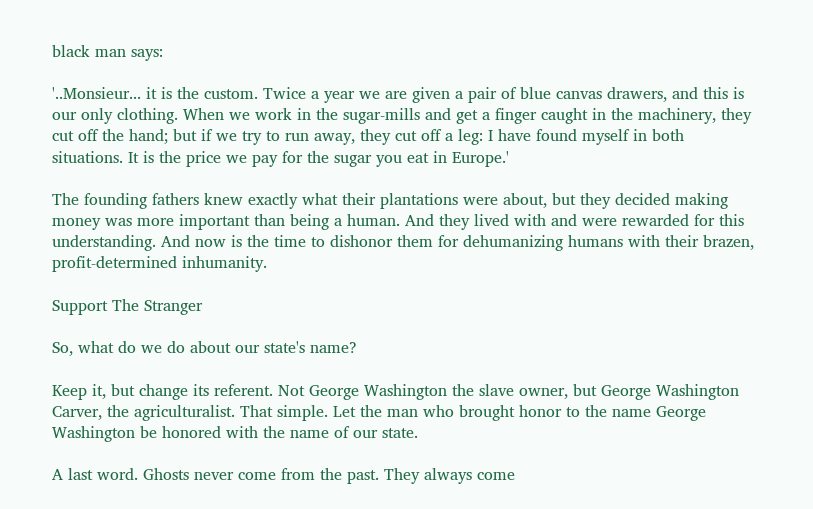black man says:

'..Monsieur... it is the custom. Twice a year we are given a pair of blue canvas drawers, and this is our only clothing. When we work in the sugar-mills and get a finger caught in the machinery, they cut off the hand; but if we try to run away, they cut off a leg: I have found myself in both situations. It is the price we pay for the sugar you eat in Europe.'

The founding fathers knew exactly what their plantations were about, but they decided making money was more important than being a human. And they lived with and were rewarded for this understanding. And now is the time to dishonor them for dehumanizing humans with their brazen, profit-determined inhumanity.

Support The Stranger

So, what do we do about our state's name?

Keep it, but change its referent. Not George Washington the slave owner, but George Washington Carver, the agriculturalist. That simple. Let the man who brought honor to the name George Washington be honored with the name of our state.

A last word. Ghosts never come from the past. They always come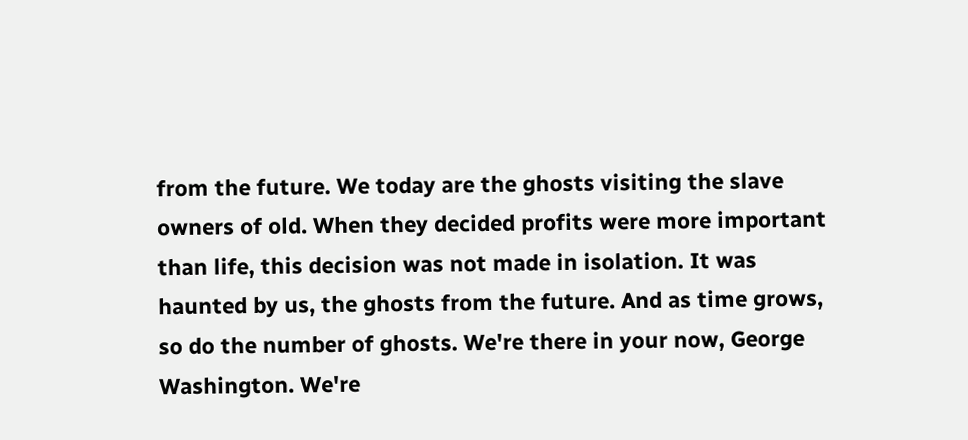from the future. We today are the ghosts visiting the slave owners of old. When they decided profits were more important than life, this decision was not made in isolation. It was haunted by us, the ghosts from the future. And as time grows, so do the number of ghosts. We're there in your now, George Washington. We're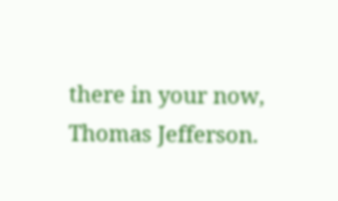there in your now, Thomas Jefferson.